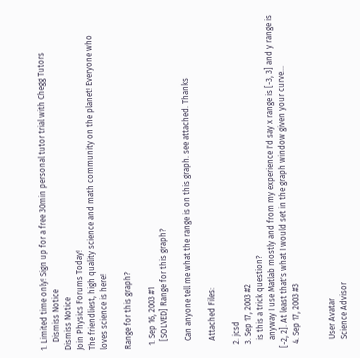1. Limited time only! Sign up for a free 30min personal tutor trial with Chegg Tutors
    Dismiss Notice
Dismiss Notice
Join Physics Forums Today!
The friendliest, high quality science and math community on the planet! Everyone who loves science is here!

Range for this graph?

  1. Sep 16, 2003 #1
    [SOLVED] Range for this graph?

    Can anyone tell me what the range is on this graph. see attached. Thanks

    Attached Files:

  2. jcsd
  3. Sep 17, 2003 #2
    is this a trick question?
    anyway I use Matlab mostly and from my experience I'd say x range is [-3, 3] and y range is [-2, 2]. At least that's what I would set in the graph window given your curve...
  4. Sep 17, 2003 #3


    User Avatar
    Science Advisor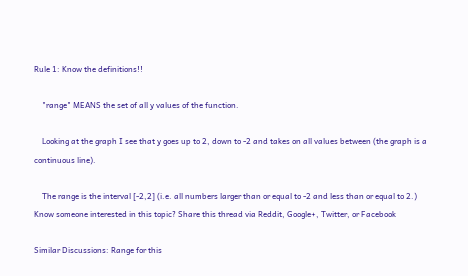Rule 1: Know the definitions!!

    "range" MEANS the set of all y values of the function.

    Looking at the graph I see that y goes up to 2, down to -2 and takes on all values between (the graph is a continuous line).

    The range is the interval [-2,2] (i.e. all numbers larger than or equal to -2 and less than or equal to 2.)
Know someone interested in this topic? Share this thread via Reddit, Google+, Twitter, or Facebook

Similar Discussions: Range for this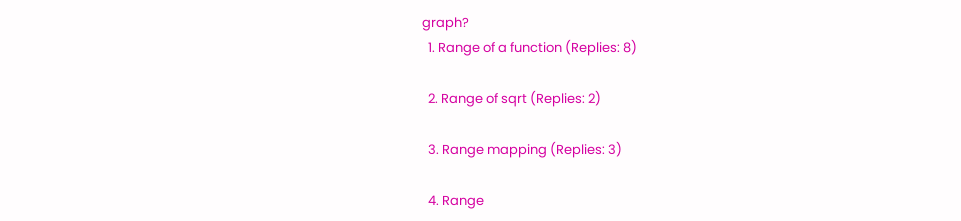graph?
  1. Range of a function (Replies: 8)

  2. Range of sqrt (Replies: 2)

  3. Range mapping (Replies: 3)

  4. Range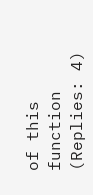of this function (Replies: 4)